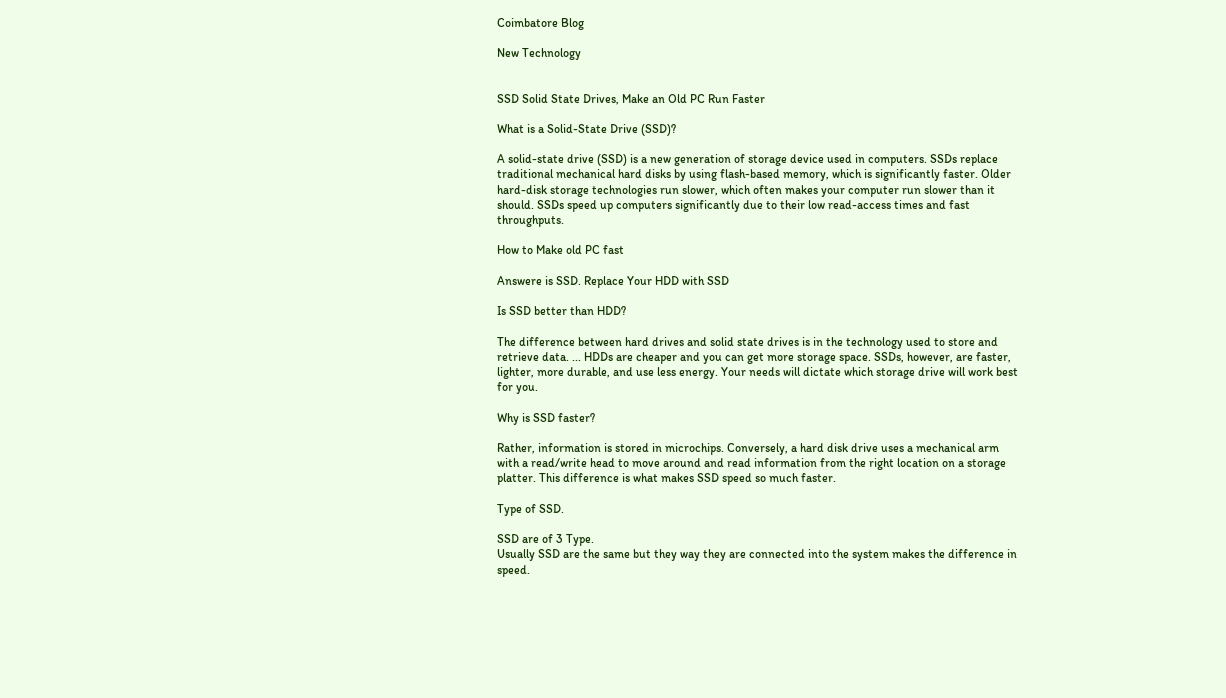Coimbatore Blog

New Technology


SSD Solid State Drives, Make an Old PC Run Faster

What is a Solid-State Drive (SSD)?

A solid-state drive (SSD) is a new generation of storage device used in computers. SSDs replace traditional mechanical hard disks by using flash-based memory, which is significantly faster. Older hard-disk storage technologies run slower, which often makes your computer run slower than it should. SSDs speed up computers significantly due to their low read-access times and fast throughputs.

How to Make old PC fast

Answere is SSD. Replace Your HDD with SSD

Is SSD better than HDD?

The difference between hard drives and solid state drives is in the technology used to store and retrieve data. ... HDDs are cheaper and you can get more storage space. SSDs, however, are faster, lighter, more durable, and use less energy. Your needs will dictate which storage drive will work best for you.

Why is SSD faster?

Rather, information is stored in microchips. Conversely, a hard disk drive uses a mechanical arm with a read/write head to move around and read information from the right location on a storage platter. This difference is what makes SSD speed so much faster.

Type of SSD.

SSD are of 3 Type.
Usually SSD are the same but they way they are connected into the system makes the difference in speed.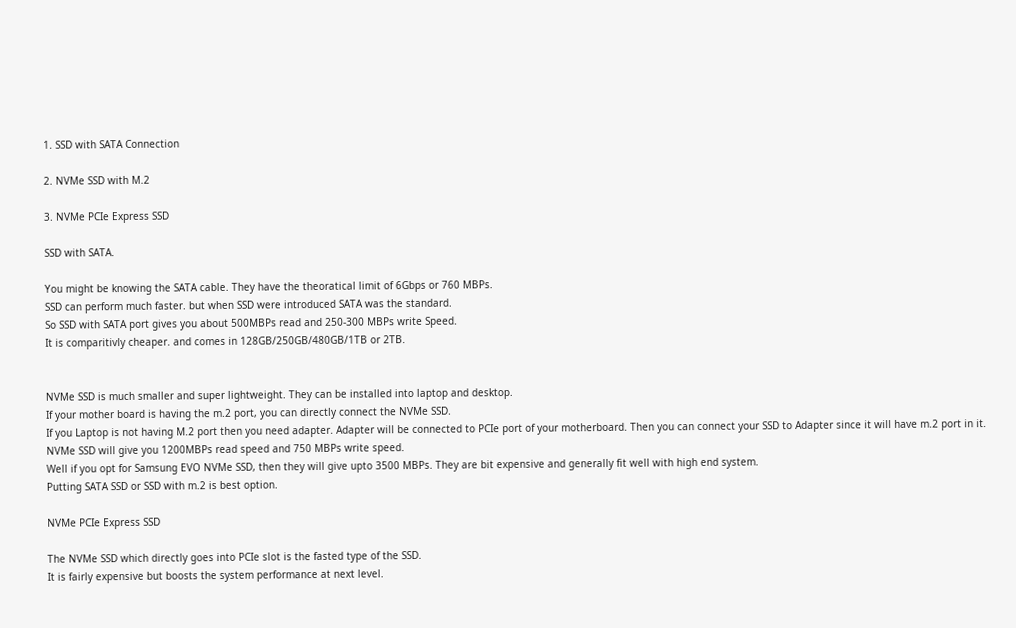1. SSD with SATA Connection

2. NVMe SSD with M.2

3. NVMe PCIe Express SSD

SSD with SATA.

You might be knowing the SATA cable. They have the theoratical limit of 6Gbps or 760 MBPs.
SSD can perform much faster. but when SSD were introduced SATA was the standard.
So SSD with SATA port gives you about 500MBPs read and 250-300 MBPs write Speed.
It is comparitivly cheaper. and comes in 128GB/250GB/480GB/1TB or 2TB.


NVMe SSD is much smaller and super lightweight. They can be installed into laptop and desktop.
If your mother board is having the m.2 port, you can directly connect the NVMe SSD.
If you Laptop is not having M.2 port then you need adapter. Adapter will be connected to PCIe port of your motherboard. Then you can connect your SSD to Adapter since it will have m.2 port in it.
NVMe SSD will give you 1200MBPs read speed and 750 MBPs write speed.
Well if you opt for Samsung EVO NVMe SSD, then they will give upto 3500 MBPs. They are bit expensive and generally fit well with high end system.
Putting SATA SSD or SSD with m.2 is best option.

NVMe PCIe Express SSD

The NVMe SSD which directly goes into PCIe slot is the fasted type of the SSD.
It is fairly expensive but boosts the system performance at next level.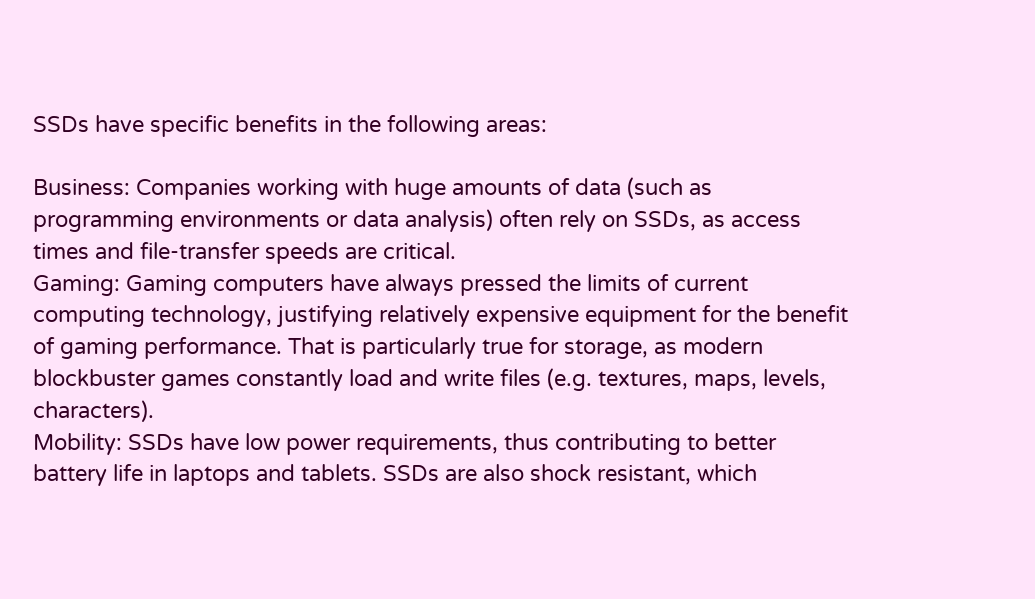SSDs have specific benefits in the following areas:

Business: Companies working with huge amounts of data (such as programming environments or data analysis) often rely on SSDs, as access times and file-transfer speeds are critical.
Gaming: Gaming computers have always pressed the limits of current computing technology, justifying relatively expensive equipment for the benefit of gaming performance. That is particularly true for storage, as modern blockbuster games constantly load and write files (e.g. textures, maps, levels, characters).
Mobility: SSDs have low power requirements, thus contributing to better battery life in laptops and tablets. SSDs are also shock resistant, which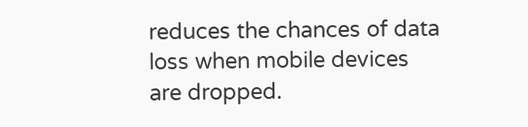reduces the chances of data loss when mobile devices are dropped.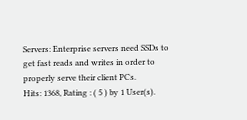Servers: Enterprise servers need SSDs to get fast reads and writes in order to properly serve their client PCs.
Hits: 1368, Rating : ( 5 ) by 1 User(s).